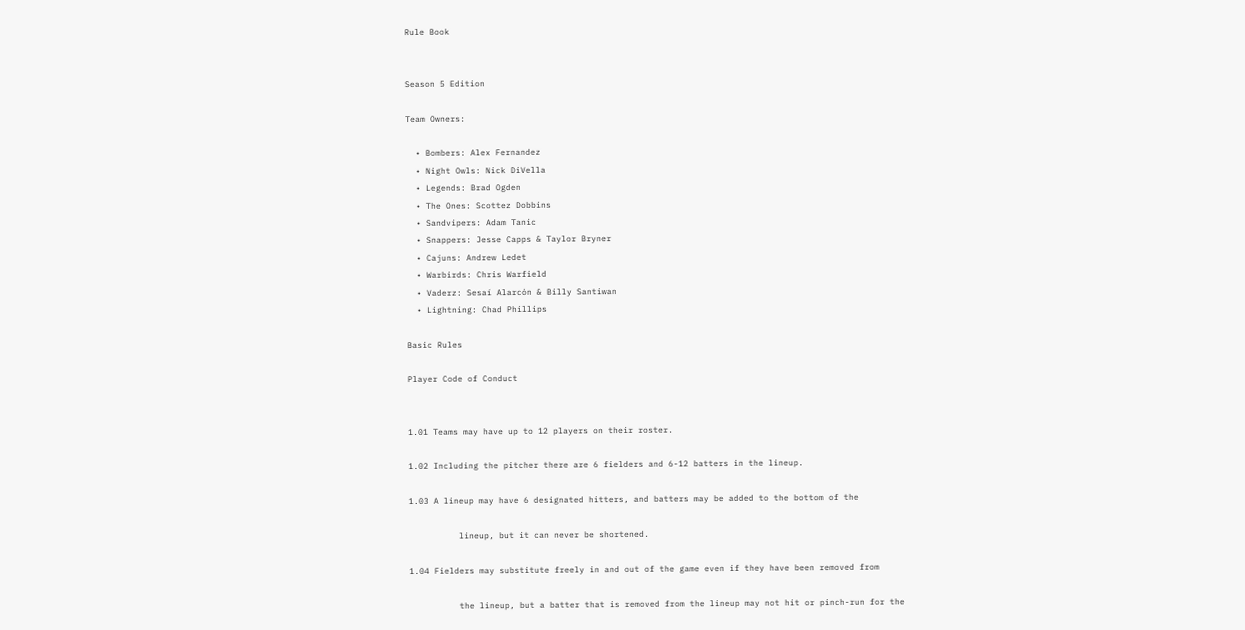Rule Book


Season 5 Edition

Team Owners:

  • Bombers: Alex Fernandez
  • Night Owls: Nick DiVella
  • Legends: Brad Ogden
  • The Ones: Scottez Dobbins
  • Sandvipers: Adam Tanic
  • Snappers: Jesse Capps & Taylor Bryner
  • Cajuns: Andrew Ledet
  • Warbirds: Chris Warfield
  • Vaderz: Sesaí Alarcón & Billy Santiwan
  • Lightning: Chad Phillips

Basic Rules

Player Code of Conduct


1.01 Teams may have up to 12 players on their roster.

1.02 Including the pitcher there are 6 fielders and 6-12 batters in the lineup.

1.03 A lineup may have 6 designated hitters, and batters may be added to the bottom of the

          lineup, but it can never be shortened.

1.04 Fielders may substitute freely in and out of the game even if they have been removed from

          the lineup, but a batter that is removed from the lineup may not hit or pinch-run for the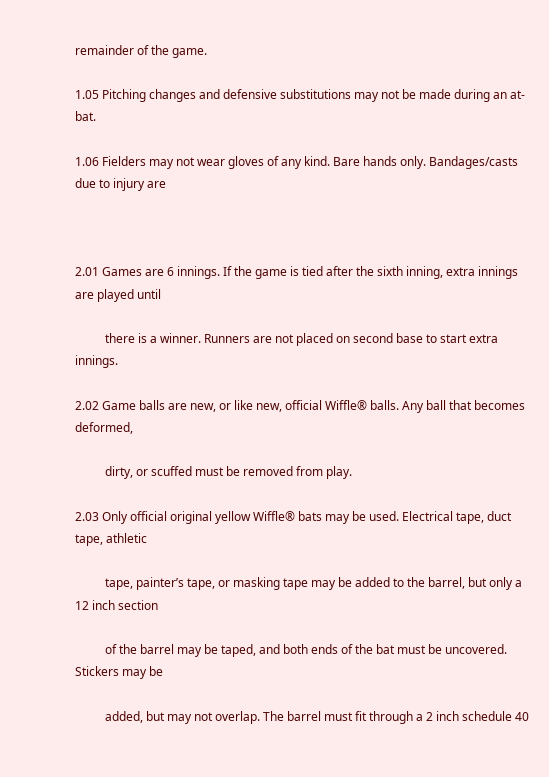remainder of the game.

1.05 Pitching changes and defensive substitutions may not be made during an at-bat.

1.06 Fielders may not wear gloves of any kind. Bare hands only. Bandages/casts due to injury are



2.01 Games are 6 innings. If the game is tied after the sixth inning, extra innings are played until

          there is a winner. Runners are not placed on second base to start extra innings.

2.02 Game balls are new, or like new, official Wiffle® balls. Any ball that becomes deformed,

          dirty, or scuffed must be removed from play.

2.03 Only official original yellow Wiffle® bats may be used. Electrical tape, duct tape, athletic

          tape, painter’s tape, or masking tape may be added to the barrel, but only a 12 inch section

          of the barrel may be taped, and both ends of the bat must be uncovered. Stickers may be

          added, but may not overlap. The barrel must fit through a 2 inch schedule 40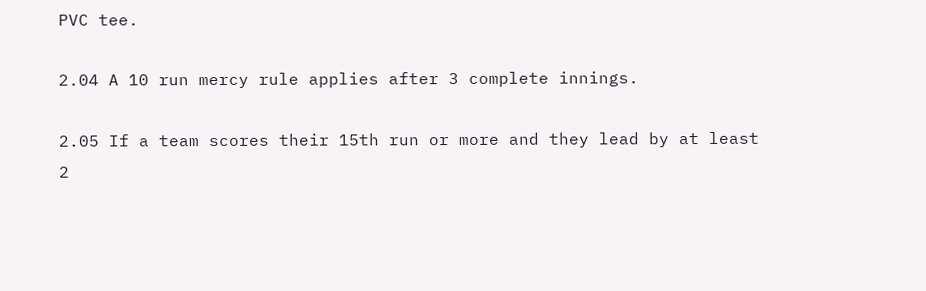PVC tee.

2.04 A 10 run mercy rule applies after 3 complete innings.

2.05 If a team scores their 15th run or more and they lead by at least 2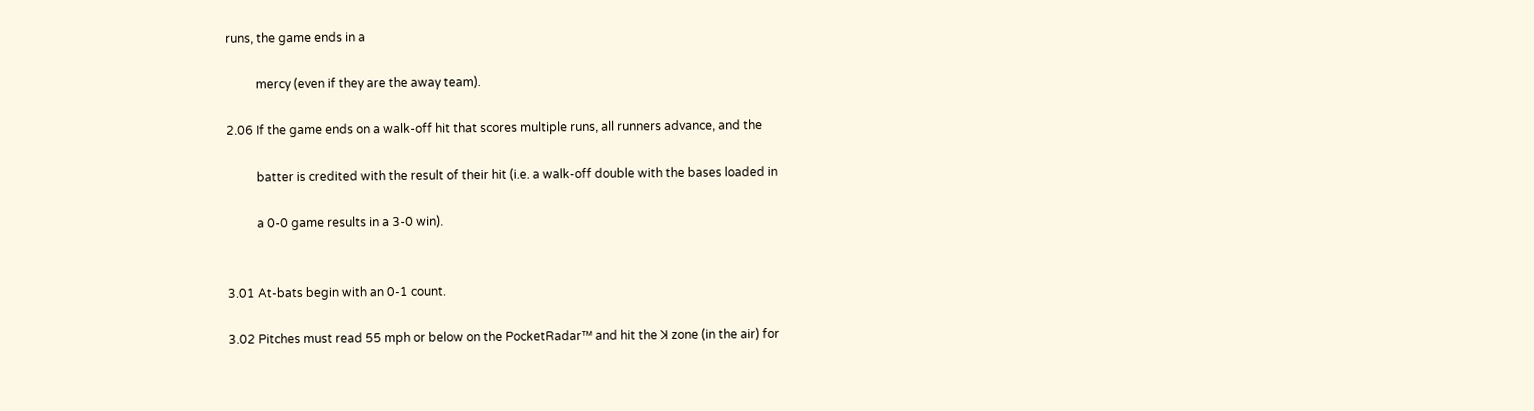runs, the game ends in a

          mercy (even if they are the away team).

2.06 If the game ends on a walk-off hit that scores multiple runs, all runners advance, and the

          batter is credited with the result of their hit (i.e. a walk-off double with the bases loaded in

          a 0-0 game results in a 3-0 win).


3.01 At-bats begin with an 0-1 count.

3.02 Pitches must read 55 mph or below on the PocketRadar™ and hit the ꓘ zone (in the air) for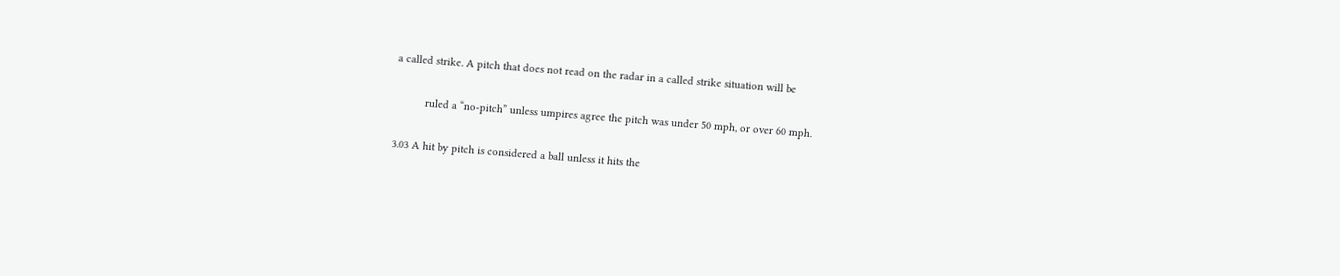a called strike. A pitch that does not read on the radar in a called strike situation will be

          ruled a “no-pitch” unless umpires agree the pitch was under 50 mph, or over 60 mph.

3.03 A hit by pitch is considered a ball unless it hits the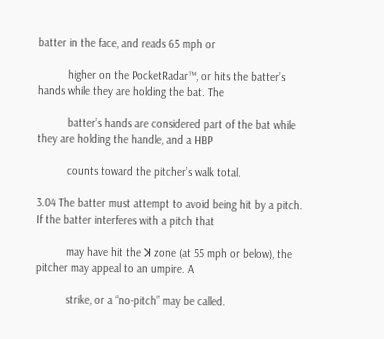batter in the face, and reads 65 mph or

          higher on the PocketRadar™, or hits the batter’s hands while they are holding the bat. The

          batter’s hands are considered part of the bat while they are holding the handle, and a HBP

          counts toward the pitcher’s walk total.

3.04 The batter must attempt to avoid being hit by a pitch. If the batter interferes with a pitch that

          may have hit the ꓘ zone (at 55 mph or below), the pitcher may appeal to an umpire. A

          strike, or a “no-pitch” may be called.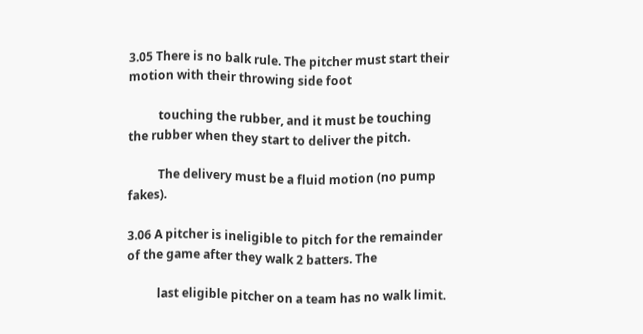3.05 There is no balk rule. The pitcher must start their motion with their throwing side foot

          touching the rubber, and it must be touching the rubber when they start to deliver the pitch.

          The delivery must be a fluid motion (no pump fakes).

3.06 A pitcher is ineligible to pitch for the remainder of the game after they walk 2 batters. The

          last eligible pitcher on a team has no walk limit.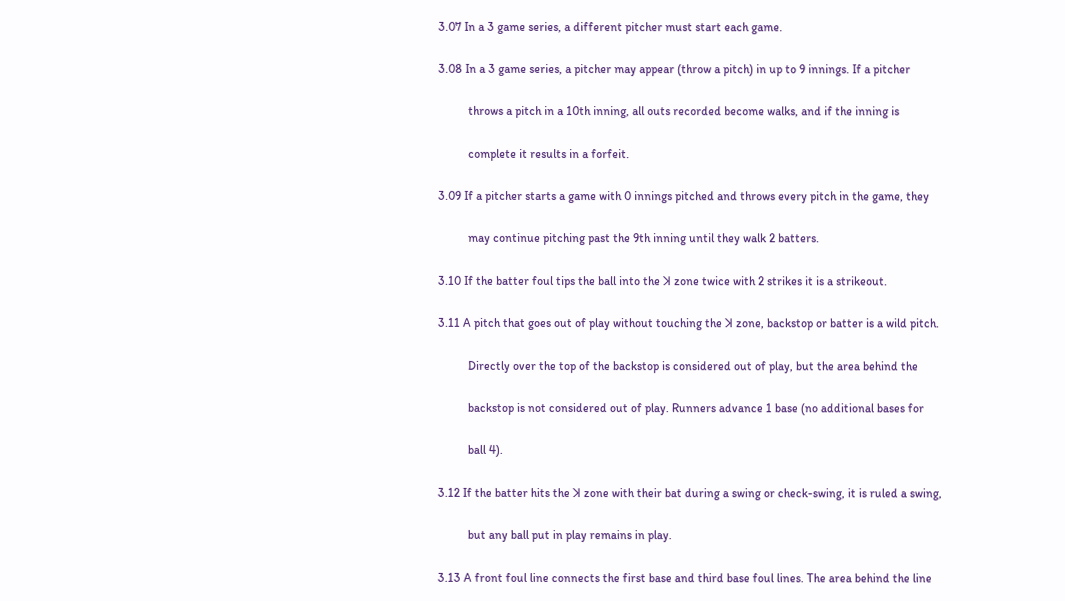3.07 In a 3 game series, a different pitcher must start each game.

3.08 In a 3 game series, a pitcher may appear (throw a pitch) in up to 9 innings. If a pitcher

          throws a pitch in a 10th inning, all outs recorded become walks, and if the inning is

          complete it results in a forfeit.

3.09 If a pitcher starts a game with 0 innings pitched and throws every pitch in the game, they

          may continue pitching past the 9th inning until they walk 2 batters.

3.10 If the batter foul tips the ball into the ꓘ zone twice with 2 strikes it is a strikeout.

3.11 A pitch that goes out of play without touching the ꓘ zone, backstop or batter is a wild pitch.

          Directly over the top of the backstop is considered out of play, but the area behind the

          backstop is not considered out of play. Runners advance 1 base (no additional bases for

          ball 4).

3.12 If the batter hits the ꓘ zone with their bat during a swing or check-swing, it is ruled a swing,

          but any ball put in play remains in play.

3.13 A front foul line connects the first base and third base foul lines. The area behind the line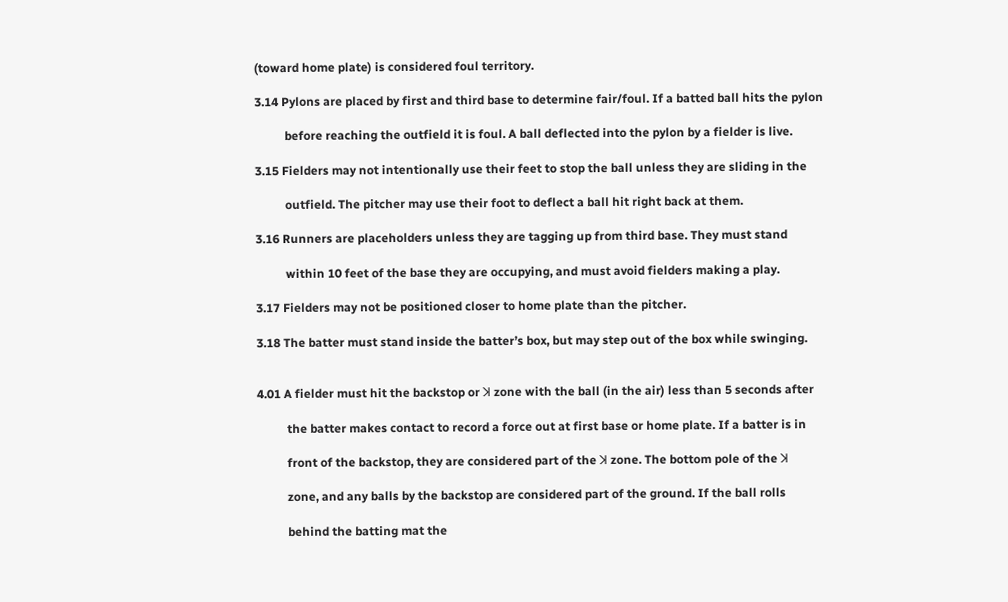(toward home plate) is considered foul territory.

3.14 Pylons are placed by first and third base to determine fair/foul. If a batted ball hits the pylon

          before reaching the outfield it is foul. A ball deflected into the pylon by a fielder is live.

3.15 Fielders may not intentionally use their feet to stop the ball unless they are sliding in the

          outfield. The pitcher may use their foot to deflect a ball hit right back at them.

3.16 Runners are placeholders unless they are tagging up from third base. They must stand

          within 10 feet of the base they are occupying, and must avoid fielders making a play.

3.17 Fielders may not be positioned closer to home plate than the pitcher.

3.18 The batter must stand inside the batter’s box, but may step out of the box while swinging.


4.01 A fielder must hit the backstop or ꓘ zone with the ball (in the air) less than 5 seconds after

          the batter makes contact to record a force out at first base or home plate. If a batter is in

          front of the backstop, they are considered part of the ꓘ zone. The bottom pole of the ꓘ

          zone, and any balls by the backstop are considered part of the ground. If the ball rolls

          behind the batting mat the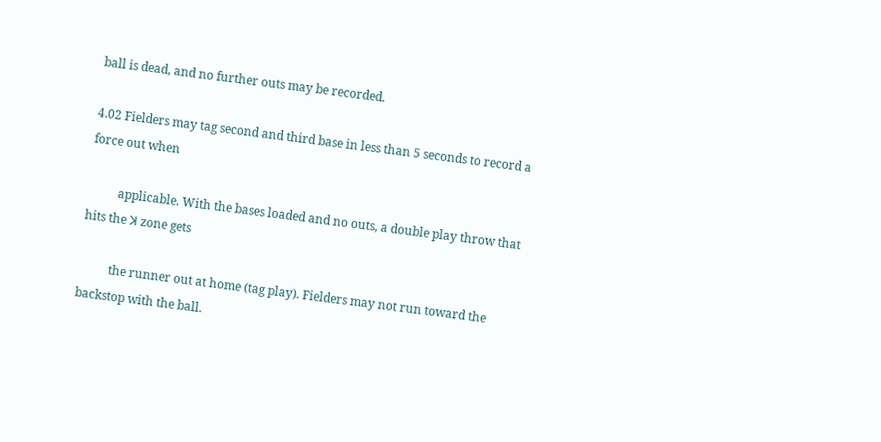ball is dead, and no further outs may be recorded.

4.02 Fielders may tag second and third base in less than 5 seconds to record a force out when

          applicable. With the bases loaded and no outs, a double play throw that hits the ꓘ zone gets

          the runner out at home (tag play). Fielders may not run toward the backstop with the ball.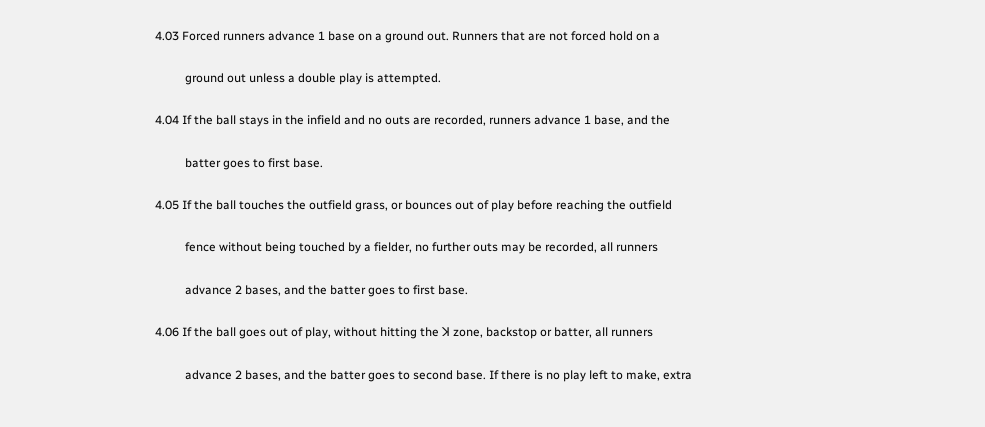4.03 Forced runners advance 1 base on a ground out. Runners that are not forced hold on a

          ground out unless a double play is attempted.

4.04 If the ball stays in the infield and no outs are recorded, runners advance 1 base, and the

          batter goes to first base.

4.05 If the ball touches the outfield grass, or bounces out of play before reaching the outfield

          fence without being touched by a fielder, no further outs may be recorded, all runners

          advance 2 bases, and the batter goes to first base.

4.06 If the ball goes out of play, without hitting the ꓘ zone, backstop or batter, all runners

          advance 2 bases, and the batter goes to second base. If there is no play left to make, extra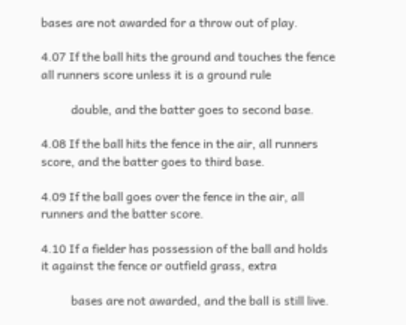bases are not awarded for a throw out of play.

4.07 If the ball hits the ground and touches the fence all runners score unless it is a ground rule

          double, and the batter goes to second base.

4.08 If the ball hits the fence in the air, all runners score, and the batter goes to third base.

4.09 If the ball goes over the fence in the air, all runners and the batter score.

4.10 If a fielder has possession of the ball and holds it against the fence or outfield grass, extra

          bases are not awarded, and the ball is still live.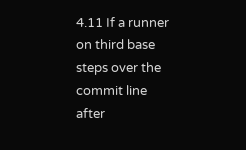4.11 If a runner on third base steps over the commit line after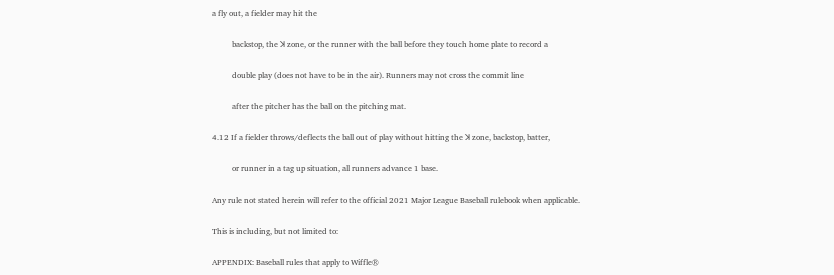a fly out, a fielder may hit the

          backstop, the ꓘ zone, or the runner with the ball before they touch home plate to record a

          double play (does not have to be in the air). Runners may not cross the commit line

          after the pitcher has the ball on the pitching mat.

4.12 If a fielder throws/deflects the ball out of play without hitting the ꓘ zone, backstop, batter,

          or runner in a tag up situation, all runners advance 1 base.

Any rule not stated herein will refer to the official 2021 Major League Baseball rulebook when applicable.

This is including, but not limited to:

APPENDIX: Baseball rules that apply to Wiffle®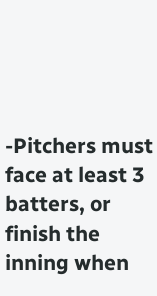-Pitchers must face at least 3 batters, or finish the inning when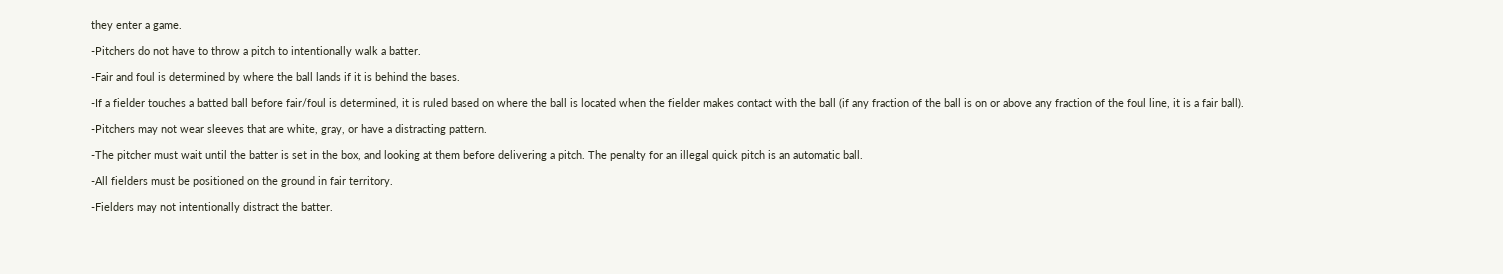they enter a game.

-Pitchers do not have to throw a pitch to intentionally walk a batter.

-Fair and foul is determined by where the ball lands if it is behind the bases.

-If a fielder touches a batted ball before fair/foul is determined, it is ruled based on where the ball is located when the fielder makes contact with the ball (if any fraction of the ball is on or above any fraction of the foul line, it is a fair ball).

-Pitchers may not wear sleeves that are white, gray, or have a distracting pattern.

-The pitcher must wait until the batter is set in the box, and looking at them before delivering a pitch. The penalty for an illegal quick pitch is an automatic ball.

-All fielders must be positioned on the ground in fair territory.

-Fielders may not intentionally distract the batter.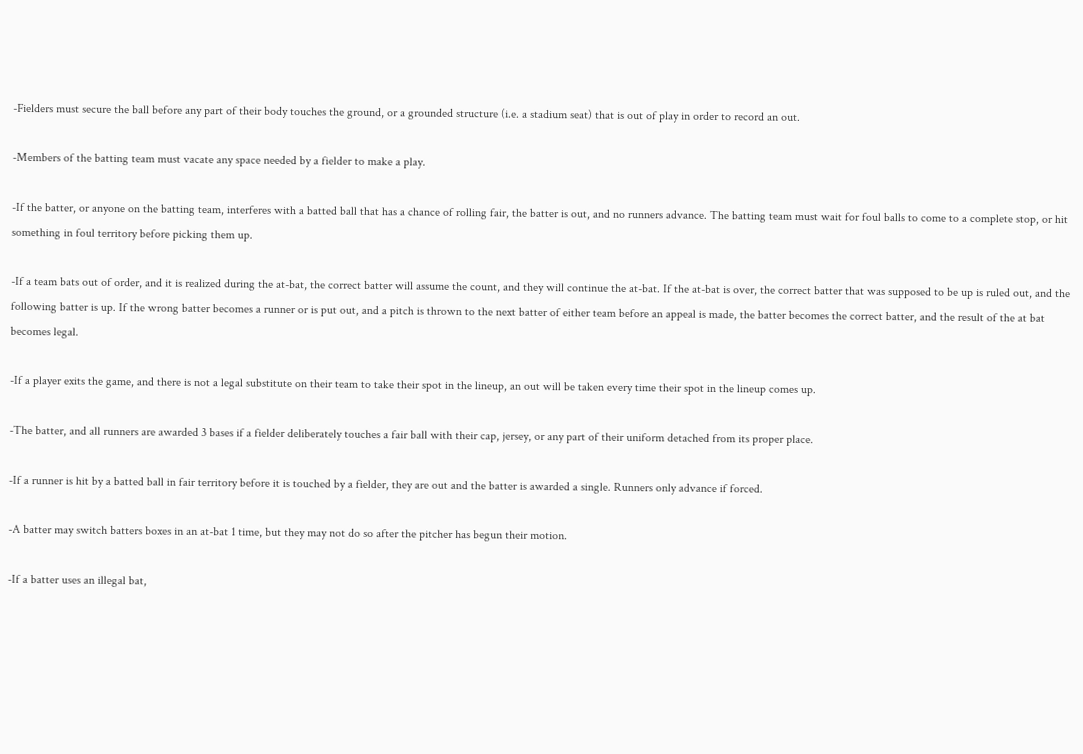-Fielders must secure the ball before any part of their body touches the ground, or a grounded structure (i.e. a stadium seat) that is out of play in order to record an out.

-Members of the batting team must vacate any space needed by a fielder to make a play.

-If the batter, or anyone on the batting team, interferes with a batted ball that has a chance of rolling fair, the batter is out, and no runners advance. The batting team must wait for foul balls to come to a complete stop, or hit something in foul territory before picking them up.

-If a team bats out of order, and it is realized during the at-bat, the correct batter will assume the count, and they will continue the at-bat. If the at-bat is over, the correct batter that was supposed to be up is ruled out, and the following batter is up. If the wrong batter becomes a runner or is put out, and a pitch is thrown to the next batter of either team before an appeal is made, the batter becomes the correct batter, and the result of the at bat becomes legal.

-If a player exits the game, and there is not a legal substitute on their team to take their spot in the lineup, an out will be taken every time their spot in the lineup comes up.

-The batter, and all runners are awarded 3 bases if a fielder deliberately touches a fair ball with their cap, jersey, or any part of their uniform detached from its proper place.

-If a runner is hit by a batted ball in fair territory before it is touched by a fielder, they are out and the batter is awarded a single. Runners only advance if forced.

-A batter may switch batters boxes in an at-bat 1 time, but they may not do so after the pitcher has begun their motion.

-If a batter uses an illegal bat,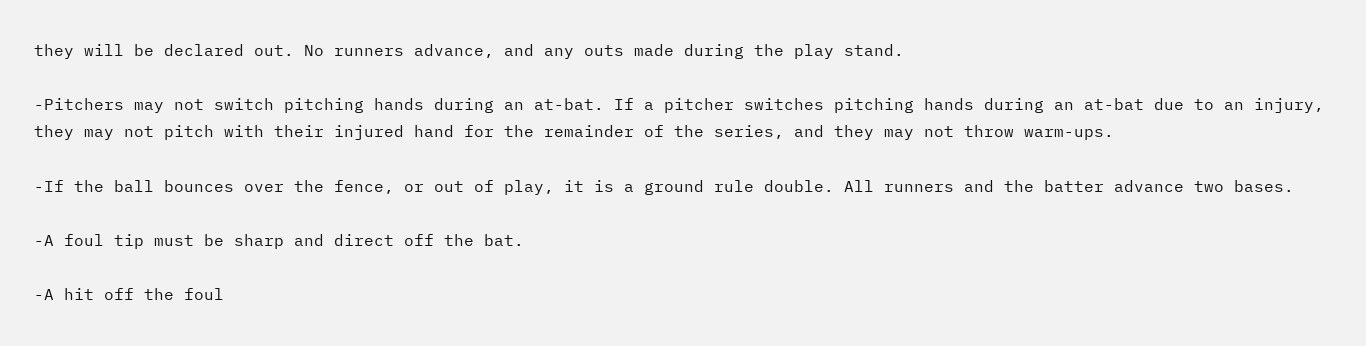they will be declared out. No runners advance, and any outs made during the play stand.

-Pitchers may not switch pitching hands during an at-bat. If a pitcher switches pitching hands during an at-bat due to an injury, they may not pitch with their injured hand for the remainder of the series, and they may not throw warm-ups.

-If the ball bounces over the fence, or out of play, it is a ground rule double. All runners and the batter advance two bases.

-A foul tip must be sharp and direct off the bat.

-A hit off the foul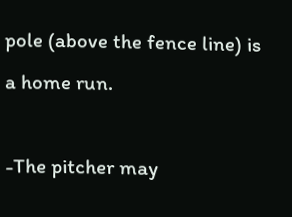pole (above the fence line) is a home run.

-The pitcher may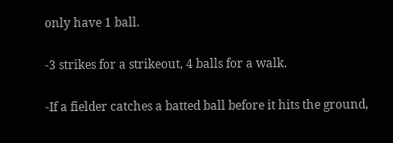only have 1 ball.

-3 strikes for a strikeout, 4 balls for a walk.

-If a fielder catches a batted ball before it hits the ground,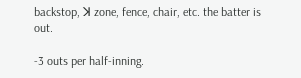backstop, ꓘ zone, fence, chair, etc. the batter is out.

-3 outs per half-inning.